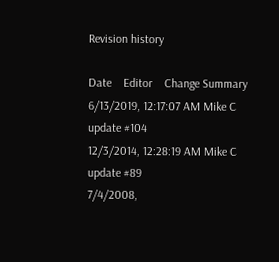Revision history

Date    Editor    Change Summary
6/13/2019, 12:17:07 AM Mike C update #104
12/3/2014, 12:28:19 AM Mike C update #89
7/4/2008,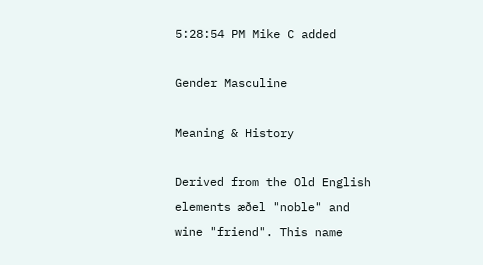5:28:54 PM Mike C added

Gender Masculine

Meaning & History

Derived from the Old English elements æðel "noble" and wine "friend". This name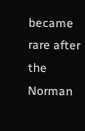became rare after the Norman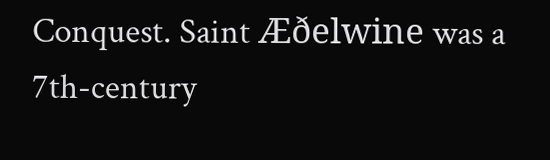Conquest. Saint Æðelwine was a 7th-century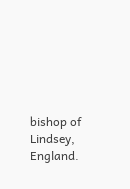bishop of Lindsey, England.